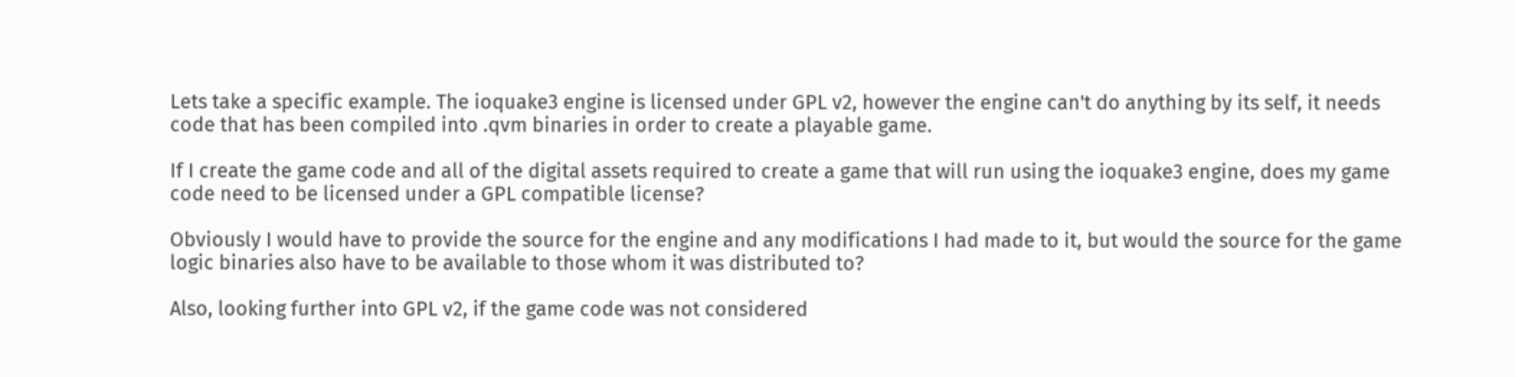Lets take a specific example. The ioquake3 engine is licensed under GPL v2, however the engine can't do anything by its self, it needs code that has been compiled into .qvm binaries in order to create a playable game.

If I create the game code and all of the digital assets required to create a game that will run using the ioquake3 engine, does my game code need to be licensed under a GPL compatible license?

Obviously I would have to provide the source for the engine and any modifications I had made to it, but would the source for the game logic binaries also have to be available to those whom it was distributed to?

Also, looking further into GPL v2, if the game code was not considered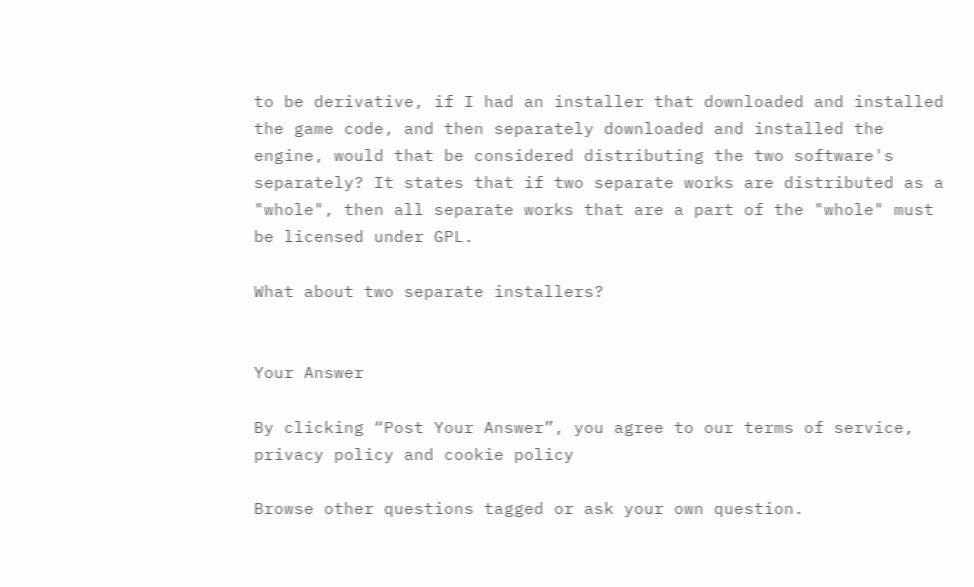to be derivative, if I had an installer that downloaded and installed the game code, and then separately downloaded and installed the engine, would that be considered distributing the two software's separately? It states that if two separate works are distributed as a "whole", then all separate works that are a part of the "whole" must be licensed under GPL.

What about two separate installers?


Your Answer

By clicking “Post Your Answer”, you agree to our terms of service, privacy policy and cookie policy

Browse other questions tagged or ask your own question.